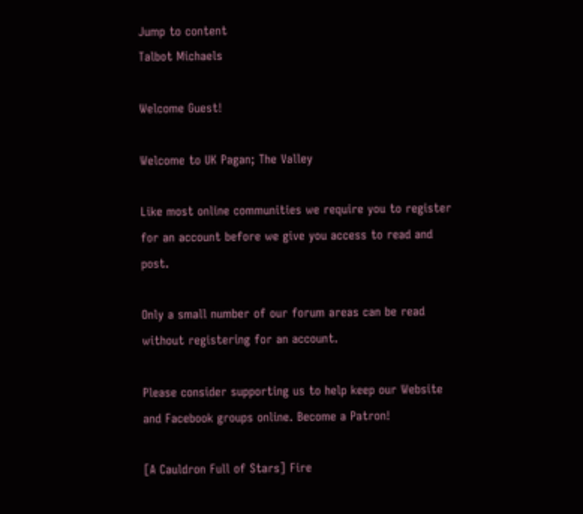Jump to content
Talbot Michaels

Welcome Guest!

Welcome to UK Pagan; The Valley

Like most online communities we require you to register for an account before we give you access to read and post.

Only a small number of our forum areas can be read without registering for an account.

Please consider supporting us to help keep our Website and Facebook groups online. Become a Patron!

[A Cauldron Full of Stars] Fire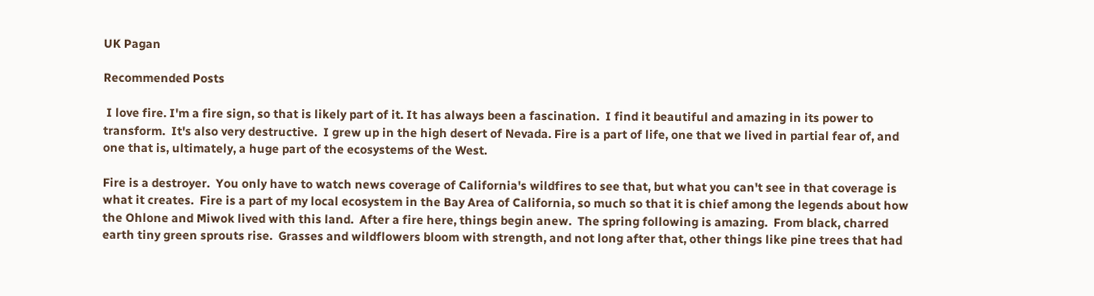UK Pagan

Recommended Posts

 I love fire. I'm a fire sign, so that is likely part of it. It has always been a fascination.  I find it beautiful and amazing in its power to transform.  It's also very destructive.  I grew up in the high desert of Nevada. Fire is a part of life, one that we lived in partial fear of, and one that is, ultimately, a huge part of the ecosystems of the West.

Fire is a destroyer.  You only have to watch news coverage of California's wildfires to see that, but what you can't see in that coverage is what it creates.  Fire is a part of my local ecosystem in the Bay Area of California, so much so that it is chief among the legends about how the Ohlone and Miwok lived with this land.  After a fire here, things begin anew.  The spring following is amazing.  From black, charred earth tiny green sprouts rise.  Grasses and wildflowers bloom with strength, and not long after that, other things like pine trees that had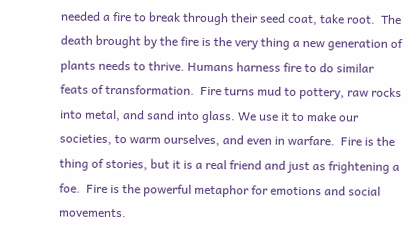needed a fire to break through their seed coat, take root.  The death brought by the fire is the very thing a new generation of plants needs to thrive. Humans harness fire to do similar feats of transformation.  Fire turns mud to pottery, raw rocks into metal, and sand into glass. We use it to make our societies, to warm ourselves, and even in warfare.  Fire is the thing of stories, but it is a real friend and just as frightening a foe.  Fire is the powerful metaphor for emotions and social movements.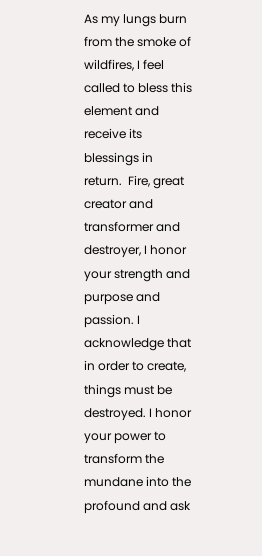As my lungs burn from the smoke of wildfires, I feel called to bless this element and receive its blessings in return.  Fire, great creator and transformer and destroyer, I honor your strength and purpose and passion. I acknowledge that in order to create, things must be destroyed. I honor your power to transform the mundane into the profound and ask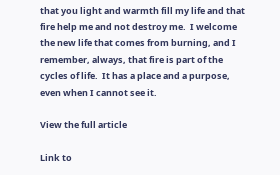that you light and warmth fill my life and that fire help me and not destroy me.  I welcome the new life that comes from burning, and I remember, always, that fire is part of the cycles of life.  It has a place and a purpose, even when I cannot see it.

View the full article

Link to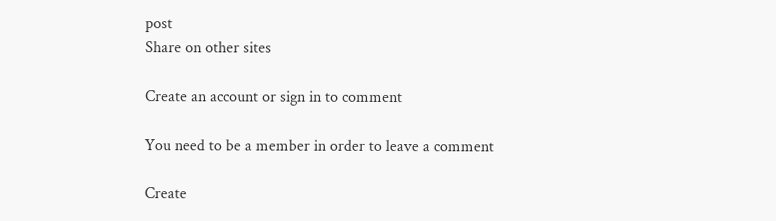post
Share on other sites

Create an account or sign in to comment

You need to be a member in order to leave a comment

Create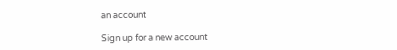an account

Sign up for a new account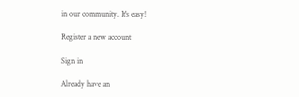in our community. It's easy!

Register a new account

Sign in

Already have an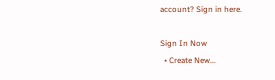account? Sign in here.

Sign In Now
  • Create New...